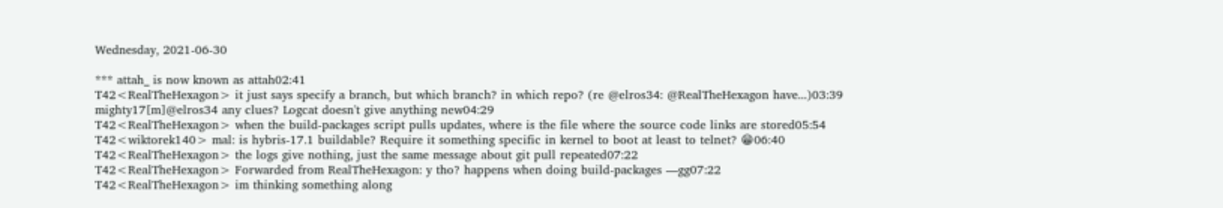Wednesday, 2021-06-30

*** attah_ is now known as attah02:41
T42<RealTheHexagon> it just says specify a branch, but which branch? in which repo? (re @elros34: @RealTheHexagon have...)03:39
mighty17[m]@elros34 any clues? Logcat doesn't give anything new04:29
T42<RealTheHexagon> when the build-packages script pulls updates, where is the file where the source code links are stored05:54
T42<wiktorek140> mal: is hybris-17.1 buildable? Require it something specific in kernel to boot at least to telnet? 😁06:40
T42<RealTheHexagon> the logs give nothing, just the same message about git pull repeated07:22
T42<RealTheHexagon> Forwarded from RealTheHexagon: y tho? happens when doing build-packages —gg07:22
T42<RealTheHexagon> im thinking something along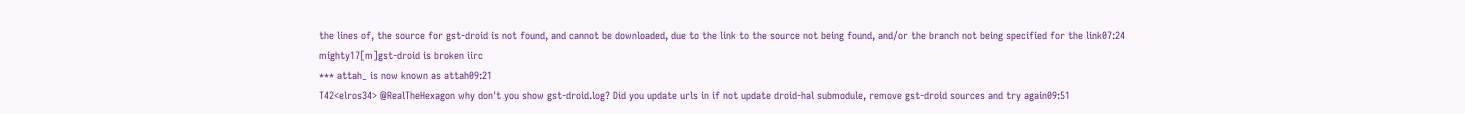the lines of, the source for gst-droid is not found, and cannot be downloaded, due to the link to the source not being found, and/or the branch not being specified for the link07:24
mighty17[m]gst-droid is broken iirc
*** attah_ is now known as attah09:21
T42<elros34> @RealTheHexagon why don't you show gst-droid.log? Did you update urls in if not update droid-hal submodule, remove gst-droid sources and try again09:51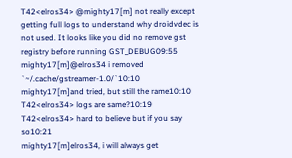T42<elros34> @mighty17[m] not really except getting full logs to understand why droidvdec is not used. It looks like you did no remove gst registry before running GST_DEBUG09:55
mighty17[m]@elros34 i removed `~/.cache/gstreamer-1.0/`10:10
mighty17[m]and tried, but still the rame10:10
T42<elros34> logs are same?10:19
T42<elros34> hard to believe but if you say so10:21
mighty17[m]elros34, i will always get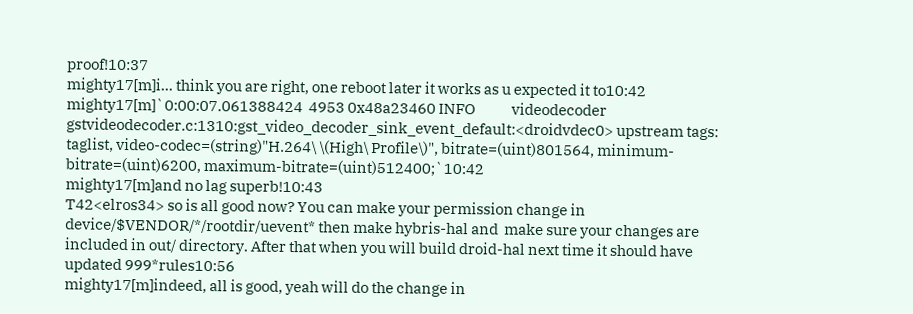proof!10:37
mighty17[m]i... think you are right, one reboot later it works as u expected it to10:42
mighty17[m]`0:00:07.061388424  4953 0x48a23460 INFO            videodecoder gstvideodecoder.c:1310:gst_video_decoder_sink_event_default:<droidvdec0> upstream tags: taglist, video-codec=(string)"H.264\ \(High\ Profile\)", bitrate=(uint)801564, minimum-bitrate=(uint)6200, maximum-bitrate=(uint)512400;`10:42
mighty17[m]and no lag superb!10:43
T42<elros34> so is all good now? You can make your permission change in device/$VENDOR/*/rootdir/uevent* then make hybris-hal and  make sure your changes are included in out/ directory. After that when you will build droid-hal next time it should have updated 999*rules10:56
mighty17[m]indeed, all is good, yeah will do the change in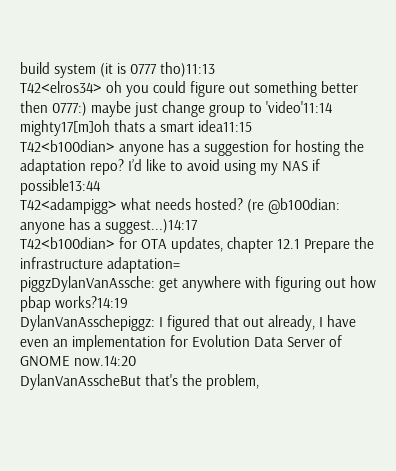build system (it is 0777 tho)11:13
T42<elros34> oh you could figure out something better then 0777:) maybe just change group to 'video'11:14
mighty17[m]oh thats a smart idea11:15
T42<b100dian> anyone has a suggestion for hosting the adaptation repo? I’d like to avoid using my NAS if possible13:44
T42<adampigg> what needs hosted? (re @b100dian: anyone has a suggest...)14:17
T42<b100dian> for OTA updates, chapter 12.1 Prepare the infrastructure adaptation=
piggzDylanVanAssche: get anywhere with figuring out how pbap works?14:19
DylanVanAsschepiggz: I figured that out already, I have even an implementation for Evolution Data Server of GNOME now.14:20
DylanVanAsscheBut that's the problem,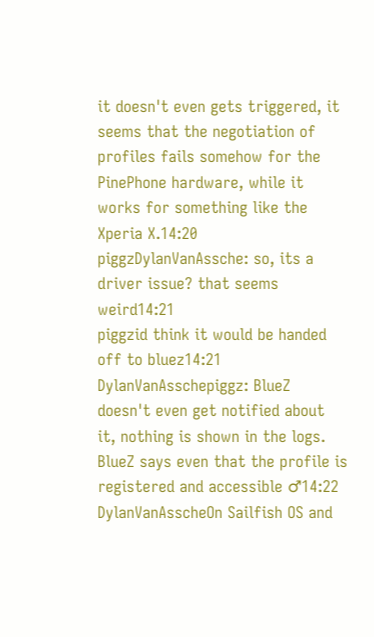it doesn't even gets triggered, it seems that the negotiation of profiles fails somehow for the PinePhone hardware, while it works for something like the Xperia X.14:20
piggzDylanVanAssche: so, its a driver issue? that seems weird14:21
piggzid think it would be handed off to bluez14:21
DylanVanAsschepiggz: BlueZ doesn't even get notified about  it, nothing is shown in the logs. BlueZ says even that the profile is registered and accessible ♂14:22
DylanVanAsscheOn Sailfish OS and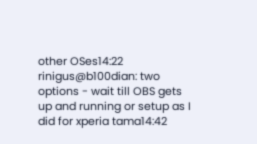other OSes14:22
rinigus@b100dian: two options - wait till OBS gets up and running or setup as I did for xperia tama14:42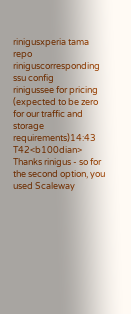rinigusxperia tama repo
riniguscorresponding ssu config
rinigussee for pricing (expected to be zero for our traffic and storage requirements)14:43
T42<b100dian> Thanks rinigus - so for the second option, you used Scaleway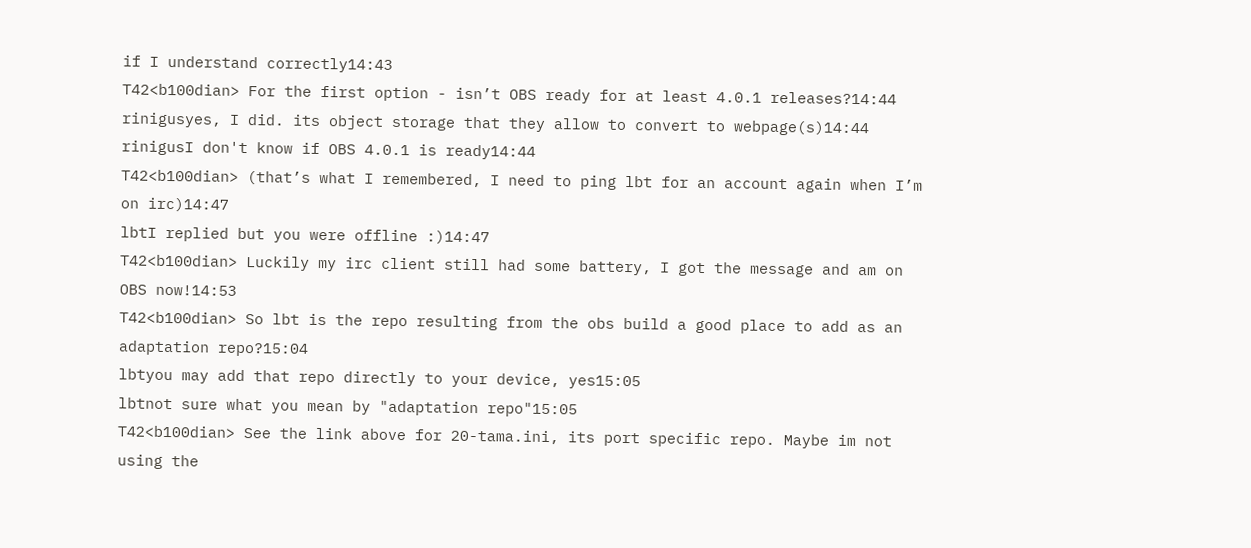if I understand correctly14:43
T42<b100dian> For the first option - isn’t OBS ready for at least 4.0.1 releases?14:44
rinigusyes, I did. its object storage that they allow to convert to webpage(s)14:44
rinigusI don't know if OBS 4.0.1 is ready14:44
T42<b100dian> (that’s what I remembered, I need to ping lbt for an account again when I’m on irc)14:47
lbtI replied but you were offline :)14:47
T42<b100dian> Luckily my irc client still had some battery, I got the message and am on OBS now!14:53
T42<b100dian> So lbt is the repo resulting from the obs build a good place to add as an adaptation repo?15:04
lbtyou may add that repo directly to your device, yes15:05
lbtnot sure what you mean by "adaptation repo"15:05
T42<b100dian> See the link above for 20-tama.ini, its port specific repo. Maybe im not using the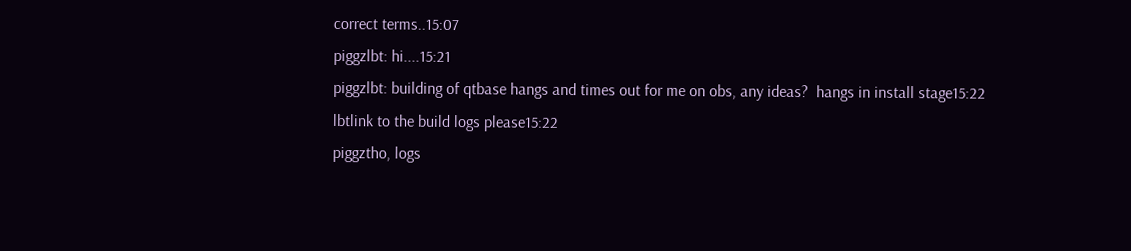correct terms..15:07
piggzlbt: hi....15:21
piggzlbt: building of qtbase hangs and times out for me on obs, any ideas?  hangs in install stage15:22
lbtlink to the build logs please15:22
piggztho, logs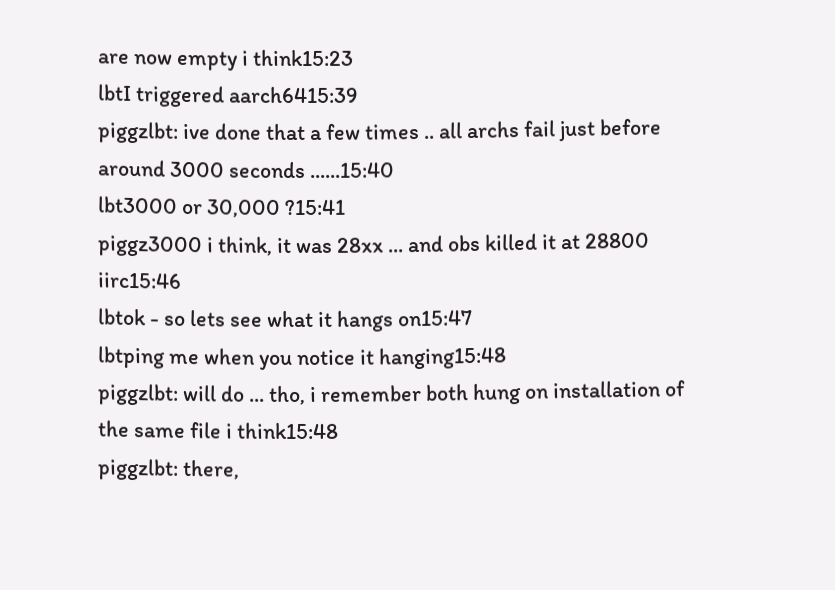are now empty i think15:23
lbtI triggered aarch6415:39
piggzlbt: ive done that a few times .. all archs fail just before around 3000 seconds ......15:40
lbt3000 or 30,000 ?15:41
piggz3000 i think, it was 28xx ... and obs killed it at 28800 iirc15:46
lbtok - so lets see what it hangs on15:47
lbtping me when you notice it hanging15:48
piggzlbt: will do ... tho, i remember both hung on installation of the same file i think15:48
piggzlbt: there,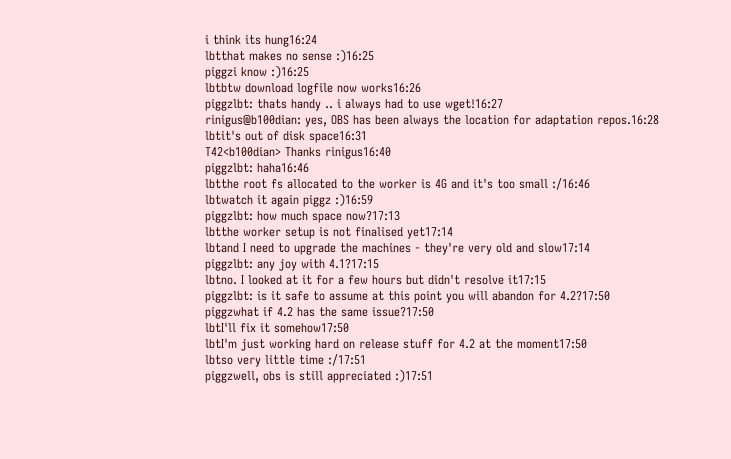i think its hung16:24
lbtthat makes no sense :)16:25
piggzi know :)16:25
lbtbtw download logfile now works16:26
piggzlbt: thats handy .. i always had to use wget!16:27
rinigus@b100dian: yes, OBS has been always the location for adaptation repos.16:28
lbtit's out of disk space16:31
T42<b100dian> Thanks rinigus16:40
piggzlbt: haha16:46
lbtthe root fs allocated to the worker is 4G and it's too small :/16:46
lbtwatch it again piggz :)16:59
piggzlbt: how much space now?17:13
lbtthe worker setup is not finalised yet17:14
lbtand I need to upgrade the machines - they're very old and slow17:14
piggzlbt: any joy with 4.1?17:15
lbtno. I looked at it for a few hours but didn't resolve it17:15
piggzlbt: is it safe to assume at this point you will abandon for 4.2?17:50
piggzwhat if 4.2 has the same issue?17:50
lbtI'll fix it somehow17:50
lbtI'm just working hard on release stuff for 4.2 at the moment17:50
lbtso very little time :/17:51
piggzwell, obs is still appreciated :)17:51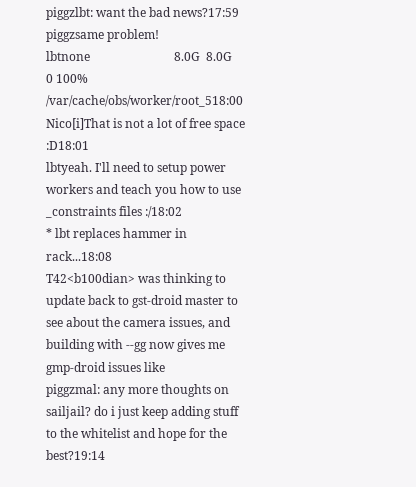piggzlbt: want the bad news?17:59
piggzsame problem!
lbtnone                            8.0G  8.0G     0 100% /var/cache/obs/worker/root_518:00
Nico[i]That is not a lot of free space :D18:01
lbtyeah. I'll need to setup power workers and teach you how to use _constraints files :/18:02
* lbt replaces hammer in rack...18:08
T42<b100dian> was thinking to update back to gst-droid master to see about the camera issues, and building with --gg now gives me gmp-droid issues like
piggzmal: any more thoughts on sailjail? do i just keep adding stuff to the whitelist and hope for the best?19:14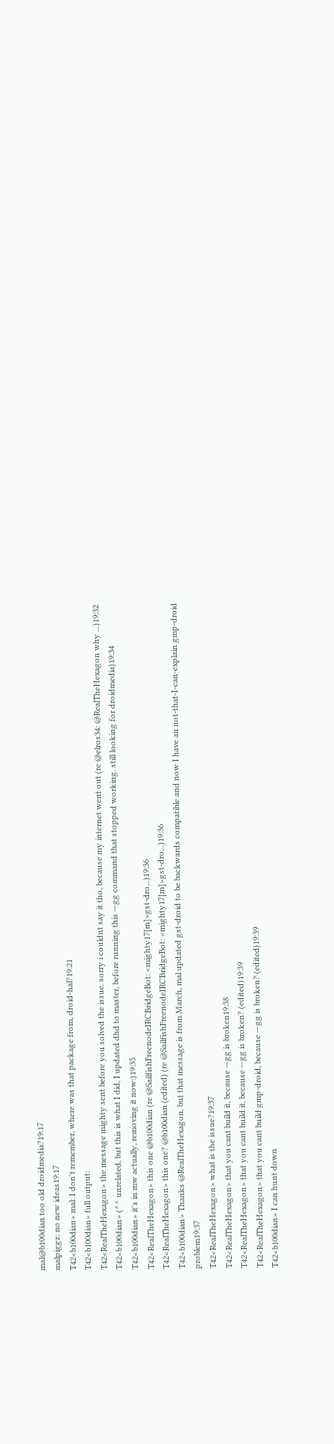mal@b100dian too old droidmedia?19:17
malpiggz: no new ideas19:17
T42<b100dian> mal: I don't remember, where was that package from, droid-hal?19:21
T42<b100dian> full output:
T42<RealTheHexagon> the message mighty sent before you solved the issue. sorry i couldnt say it tho, because my internet went out (re @elros34: @RealTheHexagon why ...)19:32
T42<b100dian> (^^ unrelated, but this is what I did, I updated dhd to master, before running this —gg command that stopped working. still looking for droidmedia)19:34
T42<b100dian> it's in mw actually, removing it now:)19:35
T42<RealTheHexagon> this one @b100dian (re @SailfishFreenodeIRCBridgeBot: <mighty17[m]>gst-dro...)19:36
T42<RealTheHexagon> this one? @b100dian (edited) (re @SailfishFreenodeIRCBridgeBot: <mighty17[m]>gst-dro...)19:36
T42<b100dian> Thanks @RealTheHexagon, but that message is from March, mal updated gst-droid to be backwards compatible and now I have an not-that-I-can-explain gmp-droid problem19:37
T42<RealTheHexagon> what is the issue?19:37
T42<RealTheHexagon> that you cant build it, because —gg is broken19:38
T42<RealTheHexagon> that you cant build it, because —gg is broken? (edited)19:39
T42<RealTheHexagon> that you cant build gmp-droid, because —gg is broken? (edited)19:39
T42<b100dian> I can hunt down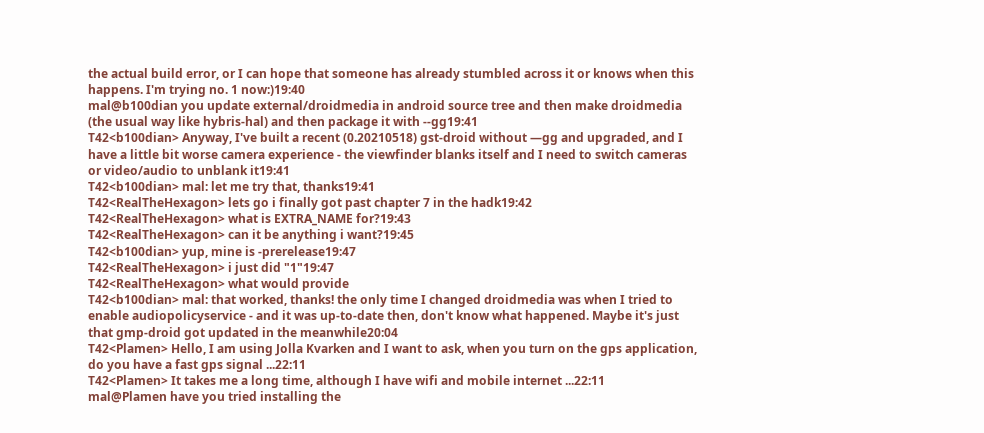the actual build error, or I can hope that someone has already stumbled across it or knows when this happens. I'm trying no. 1 now:)19:40
mal@b100dian you update external/droidmedia in android source tree and then make droidmedia (the usual way like hybris-hal) and then package it with --gg19:41
T42<b100dian> Anyway, I've built a recent (0.20210518) gst-droid without —gg and upgraded, and I have a little bit worse camera experience - the viewfinder blanks itself and I need to switch cameras or video/audio to unblank it19:41
T42<b100dian> mal: let me try that, thanks19:41
T42<RealTheHexagon> lets go i finally got past chapter 7 in the hadk19:42
T42<RealTheHexagon> what is EXTRA_NAME for?19:43
T42<RealTheHexagon> can it be anything i want?19:45
T42<b100dian> yup, mine is -prerelease19:47
T42<RealTheHexagon> i just did "1"19:47
T42<RealTheHexagon> what would provide
T42<b100dian> mal: that worked, thanks! the only time I changed droidmedia was when I tried to enable audiopolicyservice - and it was up-to-date then, don't know what happened. Maybe it's just that gmp-droid got updated in the meanwhile20:04
T42<Plamen> Hello, I am using Jolla Kvarken and I want to ask, when you turn on the gps application, do you have a fast gps signal ...22:11
T42<Plamen> It takes me a long time, although I have wifi and mobile internet ...22:11
mal@Plamen have you tried installing the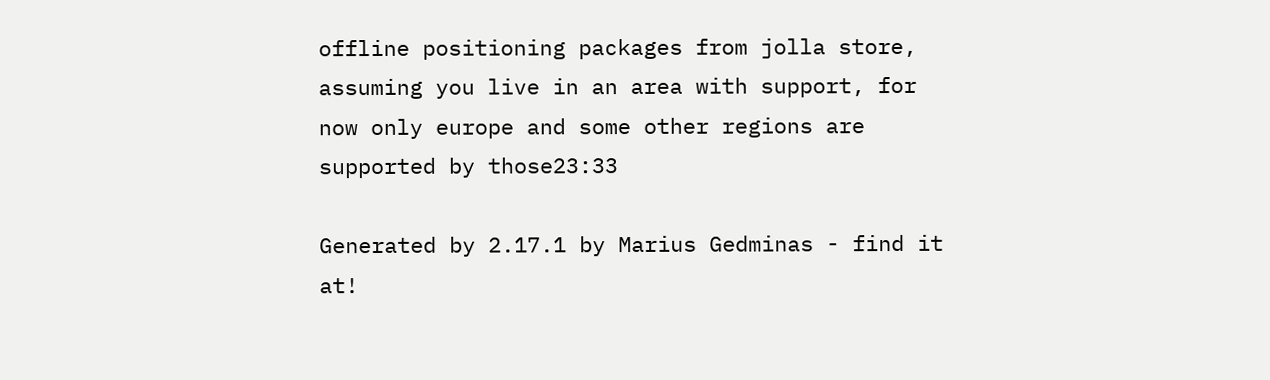offline positioning packages from jolla store, assuming you live in an area with support, for now only europe and some other regions are supported by those23:33

Generated by 2.17.1 by Marius Gedminas - find it at!